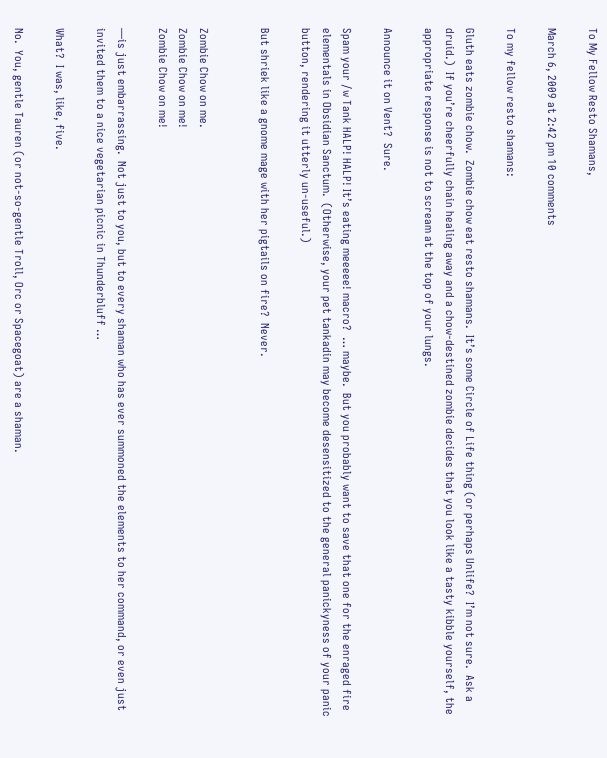To My Fellow Resto Shamans,

March 6, 2009 at 2:42 pm 10 comments

To my fellow resto shamans:

Gluth eats zombie chow.  Zombie chow eat resto shamans.  It’s some Circle of Life thing (or perhaps Unlife?  I’m not sure.  Ask a druid.)  If you’re cheerfully chain healing away and a chow-destined zombie decides that you look like a tasty kibble yourself, the appropriate response is not to scream at the top of your lungs.

Announce it on Vent?  Sure.

Spam your /w Tank HALP! HALP! It’s eating meeeee! macro?  … maybe.  But you probably want to save that one for the enraged fire elementals in Obsidian Sanctum.  (Otherwise, your pet tankadin may become desensitized to the general panickyness of your panic button, rendering it utterly un-useful.)

But shriek like a gnome mage with her pigtails on fire?  Never.


Zombie Chow on me.
Zombie Chow on me!
Zombie Chow on me!

—is just embarrassing.  Not just to you, but to every shaman who has ever summoned the elements to her command, or even just invited them to a nice vegetarian picnic in Thunderbluff …

What?  I was, like, five.

No.  You, gentle Tauren (or not-so-gentle Troll, Orc or Spacegoat) are a shaman.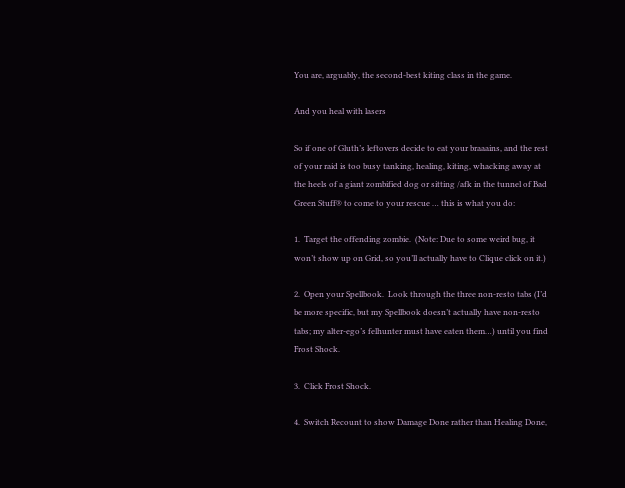You are, arguably, the second-best kiting class in the game.

And you heal with lasers

So if one of Gluth’s leftovers decide to eat your braaains, and the rest of your raid is too busy tanking, healing, kiting, whacking away at the heels of a giant zombified dog or sitting /afk in the tunnel of Bad Green Stuff® to come to your rescue … this is what you do:

1.  Target the offending zombie.  (Note: Due to some weird bug, it won’t show up on Grid, so you’ll actually have to Clique click on it.)

2.  Open your Spellbook.  Look through the three non-resto tabs (I’d be more specific, but my Spellbook doesn’t actually have non-resto tabs; my alter-ego’s felhunter must have eaten them…) until you find Frost Shock.

3.  Click Frost Shock.

4.  Switch Recount to show Damage Done rather than Healing Done,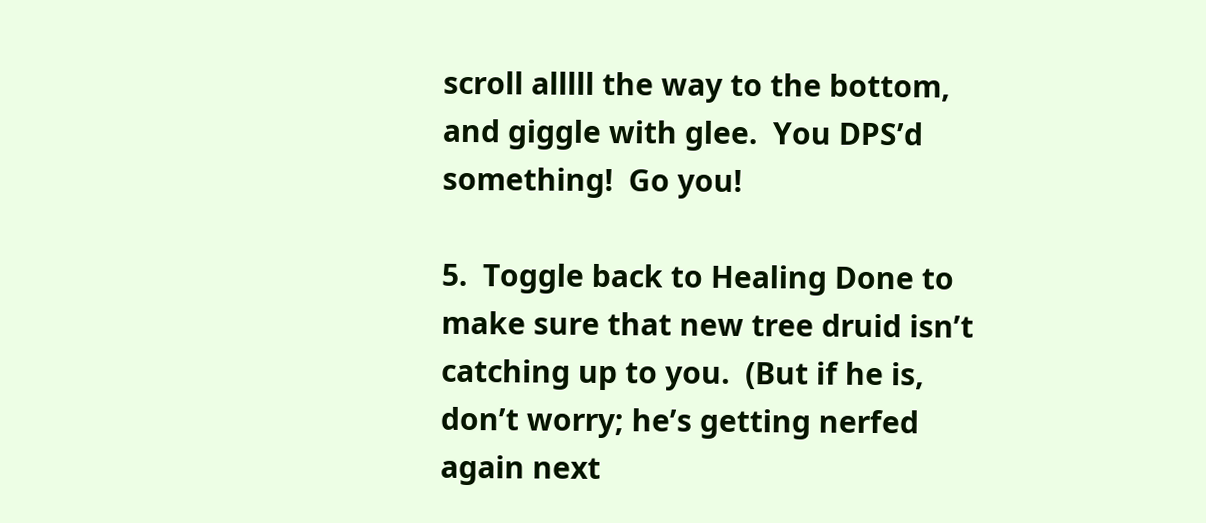scroll alllll the way to the bottom, and giggle with glee.  You DPS’d something!  Go you!

5.  Toggle back to Healing Done to make sure that new tree druid isn’t catching up to you.  (But if he is, don’t worry; he’s getting nerfed again next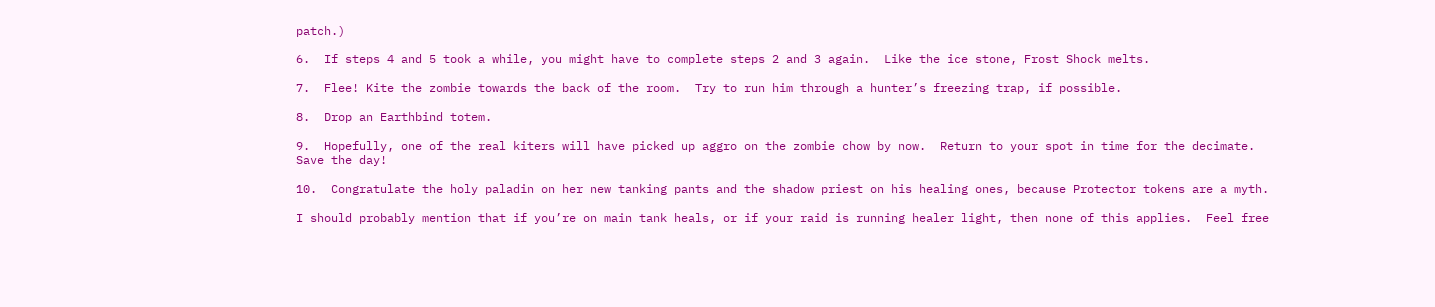patch.)

6.  If steps 4 and 5 took a while, you might have to complete steps 2 and 3 again.  Like the ice stone, Frost Shock melts.

7.  Flee! Kite the zombie towards the back of the room.  Try to run him through a hunter’s freezing trap, if possible.

8.  Drop an Earthbind totem.

9.  Hopefully, one of the real kiters will have picked up aggro on the zombie chow by now.  Return to your spot in time for the decimate.  Save the day!

10.  Congratulate the holy paladin on her new tanking pants and the shadow priest on his healing ones, because Protector tokens are a myth.

I should probably mention that if you’re on main tank heals, or if your raid is running healer light, then none of this applies.  Feel free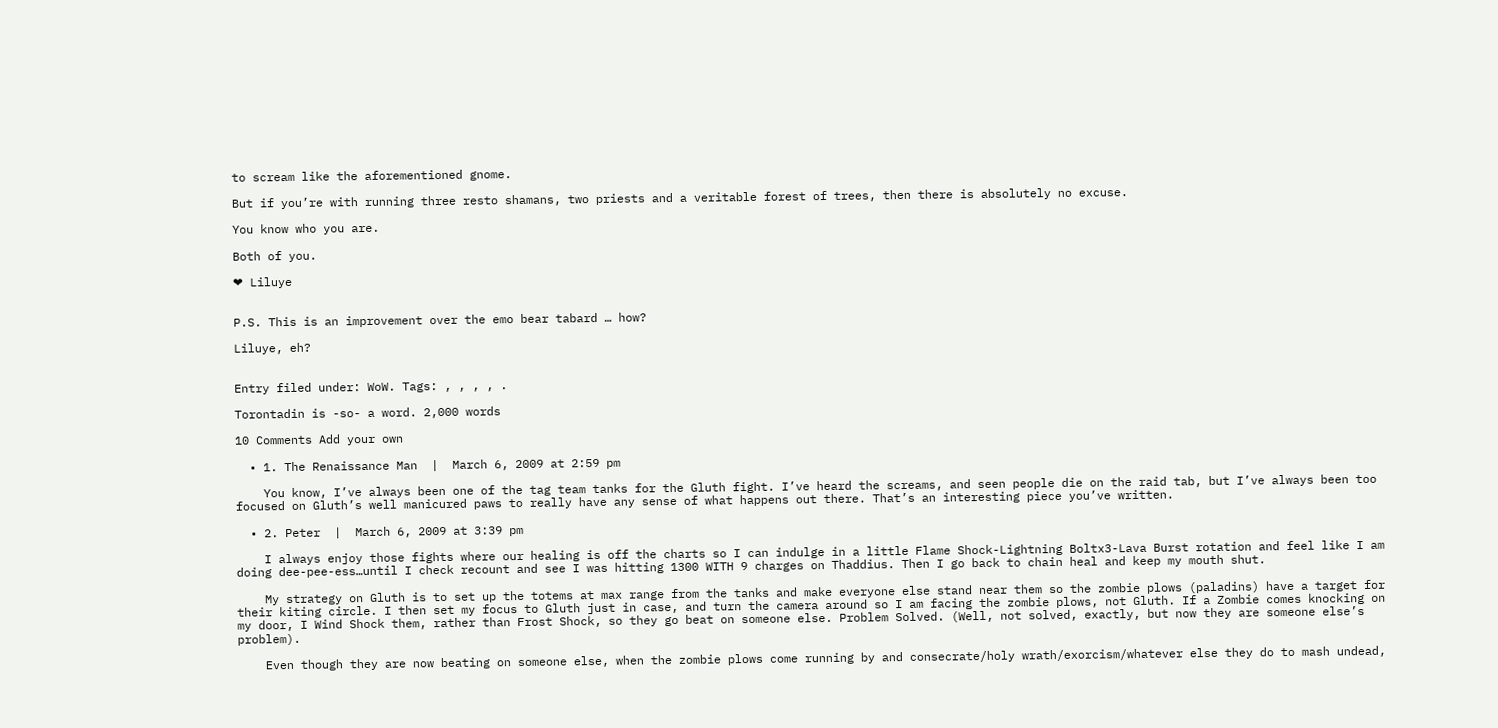to scream like the aforementioned gnome.

But if you’re with running three resto shamans, two priests and a veritable forest of trees, then there is absolutely no excuse.

You know who you are.

Both of you.

❤ Liluye


P.S. This is an improvement over the emo bear tabard … how?

Liluye, eh?


Entry filed under: WoW. Tags: , , , , .

Torontadin is -so- a word. 2,000 words

10 Comments Add your own

  • 1. The Renaissance Man  |  March 6, 2009 at 2:59 pm

    You know, I’ve always been one of the tag team tanks for the Gluth fight. I’ve heard the screams, and seen people die on the raid tab, but I’ve always been too focused on Gluth’s well manicured paws to really have any sense of what happens out there. That’s an interesting piece you’ve written.

  • 2. Peter  |  March 6, 2009 at 3:39 pm

    I always enjoy those fights where our healing is off the charts so I can indulge in a little Flame Shock-Lightning Boltx3-Lava Burst rotation and feel like I am doing dee-pee-ess…until I check recount and see I was hitting 1300 WITH 9 charges on Thaddius. Then I go back to chain heal and keep my mouth shut.

    My strategy on Gluth is to set up the totems at max range from the tanks and make everyone else stand near them so the zombie plows (paladins) have a target for their kiting circle. I then set my focus to Gluth just in case, and turn the camera around so I am facing the zombie plows, not Gluth. If a Zombie comes knocking on my door, I Wind Shock them, rather than Frost Shock, so they go beat on someone else. Problem Solved. (Well, not solved, exactly, but now they are someone else’s problem).

    Even though they are now beating on someone else, when the zombie plows come running by and consecrate/holy wrath/exorcism/whatever else they do to mash undead,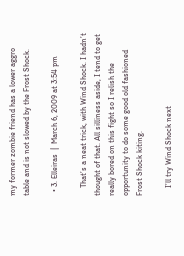my former zombie friend has a lower aggro table and is not slowed by the Frost Shock.

  • 3. Elleiras  |  March 6, 2009 at 3:54 pm

    That’s a neat trick, with Wind Shock. I hadn’t thought of that. All silliness aside, I tend to get really bored on this fight so I relish the opportunity to do some good old fashioned Frost Shock kiting.

    I’ll try Wind Shock next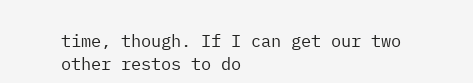time, though. If I can get our two other restos to do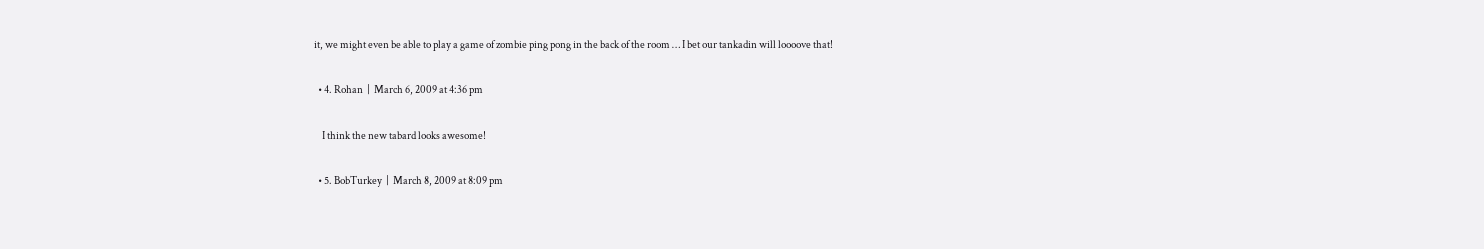it, we might even be able to play a game of zombie ping pong in the back of the room … I bet our tankadin will loooove that!

  • 4. Rohan  |  March 6, 2009 at 4:36 pm

    I think the new tabard looks awesome!

  • 5. BobTurkey  |  March 8, 2009 at 8:09 pm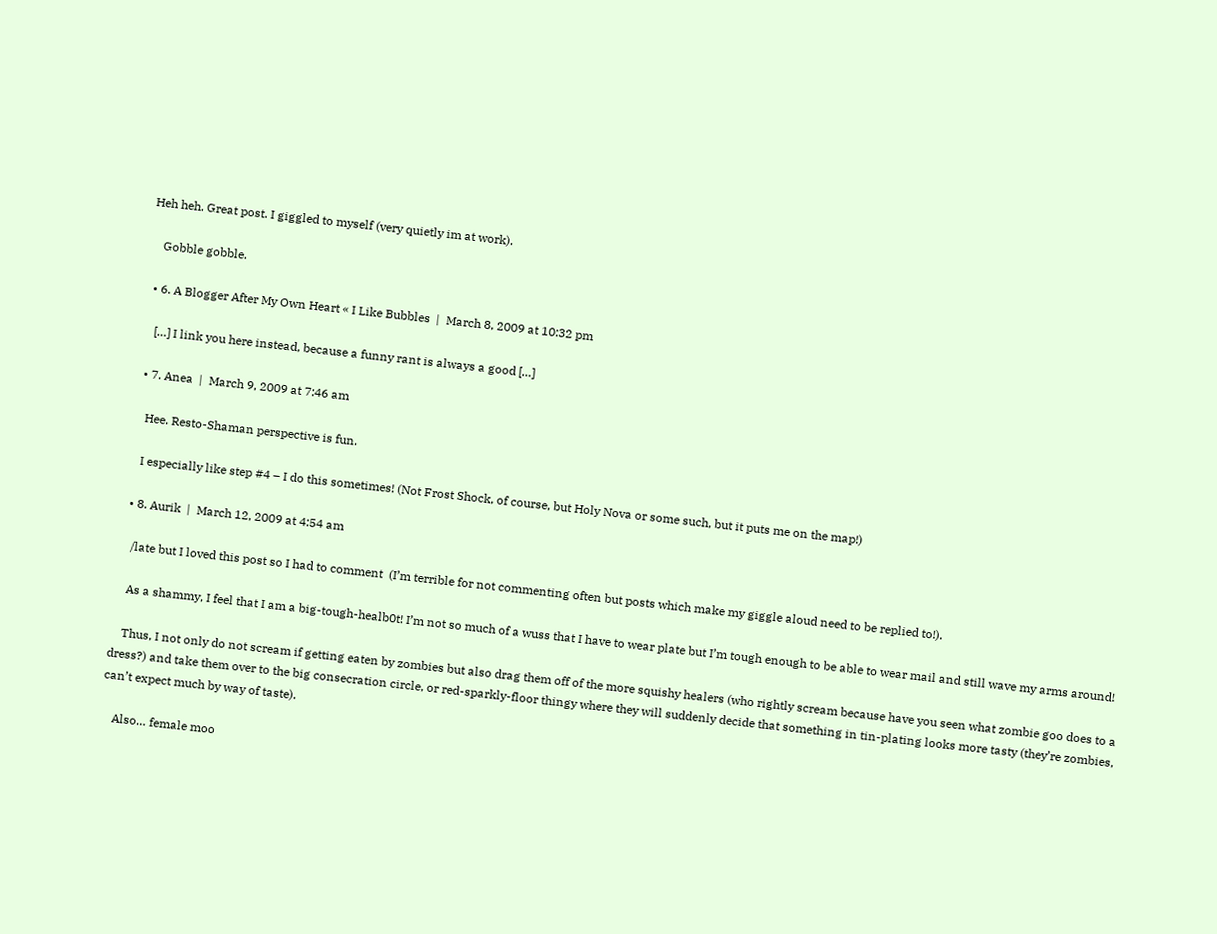Heh heh. Great post. I giggled to myself (very quietly im at work).

    Gobble gobble.

  • 6. A Blogger After My Own Heart « I Like Bubbles  |  March 8, 2009 at 10:32 pm

    […] I link you here instead, because a funny rant is always a good […]

  • 7. Anea  |  March 9, 2009 at 7:46 am

    Hee. Resto-Shaman perspective is fun.

    I especially like step #4 – I do this sometimes! (Not Frost Shock, of course, but Holy Nova or some such, but it puts me on the map!)

  • 8. Aurik  |  March 12, 2009 at 4:54 am

    /late but I loved this post so I had to comment  (I’m terrible for not commenting often but posts which make my giggle aloud need to be replied to!).

    As a shammy, I feel that I am a big-tough-healb0t! I’m not so much of a wuss that I have to wear plate but I’m tough enough to be able to wear mail and still wave my arms around!

    Thus, I not only do not scream if getting eaten by zombies but also drag them off of the more squishy healers (who rightly scream because have you seen what zombie goo does to a dress?) and take them over to the big consecration circle, or red-sparkly-floor thingy where they will suddenly decide that something in tin-plating looks more tasty (they’re zombies, can’t expect much by way of taste).

    Also… female moo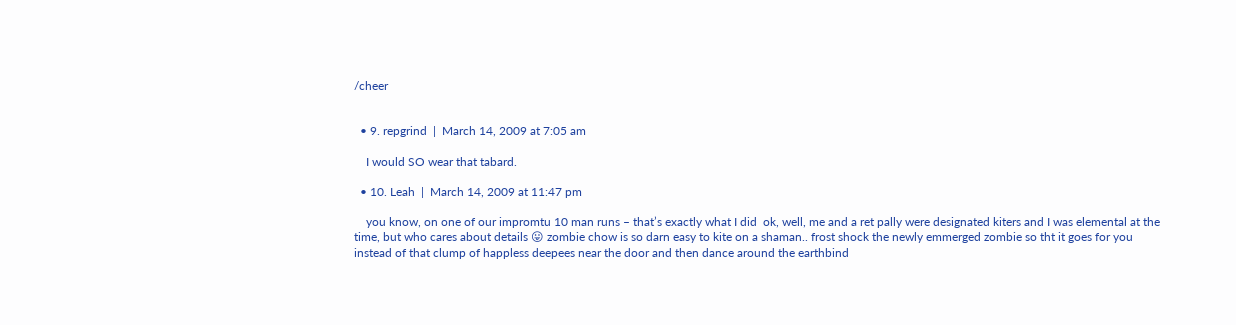/cheer


  • 9. repgrind  |  March 14, 2009 at 7:05 am

    I would SO wear that tabard.

  • 10. Leah  |  March 14, 2009 at 11:47 pm

    you know, on one of our impromtu 10 man runs – that’s exactly what I did  ok, well, me and a ret pally were designated kiters and I was elemental at the time, but who cares about details 😛 zombie chow is so darn easy to kite on a shaman.. frost shock the newly emmerged zombie so tht it goes for you instead of that clump of happless deepees near the door and then dance around the earthbind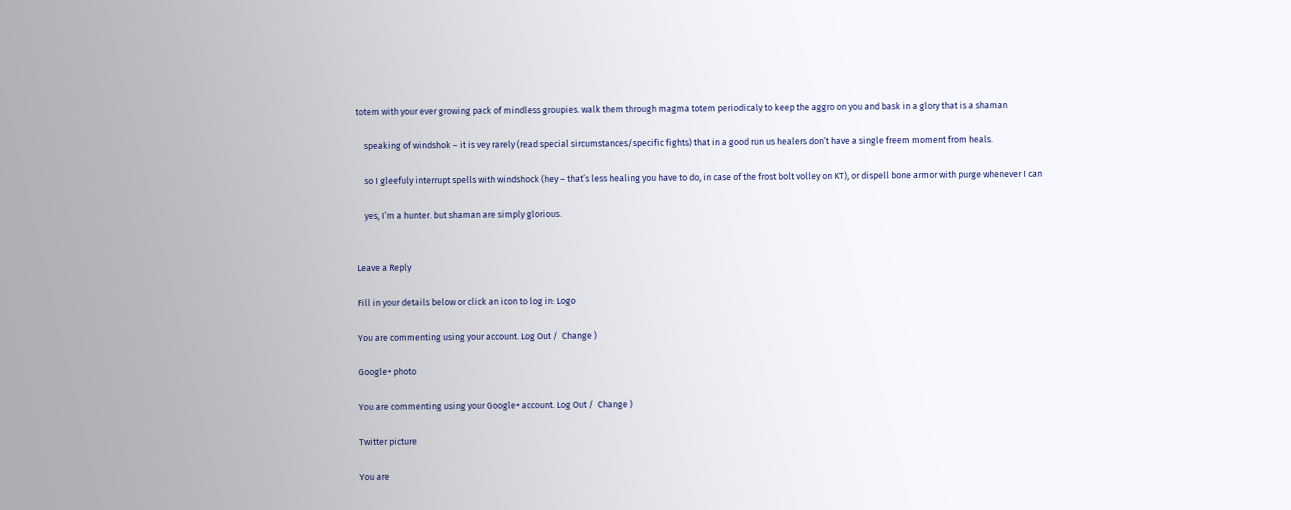totem with your ever growing pack of mindless groupies. walk them through magma totem periodicaly to keep the aggro on you and bask in a glory that is a shaman

    speaking of windshok – it is vey rarely (read special sircumstances/specific fights) that in a good run us healers don’t have a single freem moment from heals.

    so I gleefuly interrupt spells with windshock (hey – that’s less healing you have to do, in case of the frost bolt volley on KT), or dispell bone armor with purge whenever I can

    yes, I’m a hunter. but shaman are simply glorious.


Leave a Reply

Fill in your details below or click an icon to log in: Logo

You are commenting using your account. Log Out /  Change )

Google+ photo

You are commenting using your Google+ account. Log Out /  Change )

Twitter picture

You are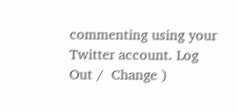commenting using your Twitter account. Log Out /  Change )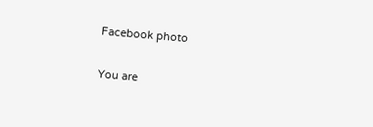Facebook photo

You are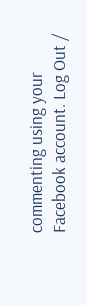commenting using your Facebook account. Log Out /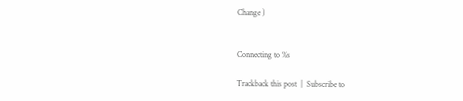Change )


Connecting to %s

Trackback this post  |  Subscribe to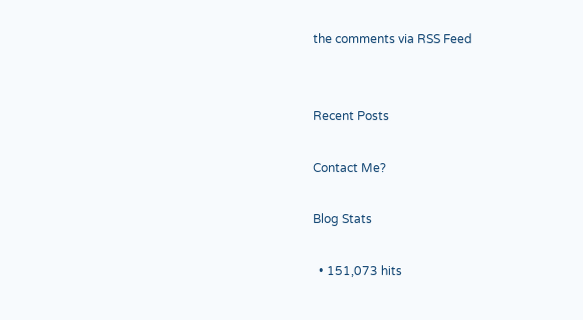the comments via RSS Feed


Recent Posts

Contact Me?

Blog Stats

  • 151,073 hits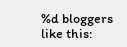%d bloggers like this: